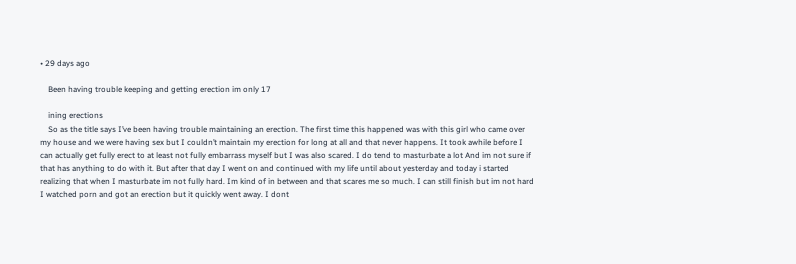• 29 days ago

    Been having trouble keeping and getting erection im only 17

    ining erections
    So as the title says I’ve been having trouble maintaining an erection. The first time this happened was with this girl who came over my house and we were having sex but I couldn’t maintain my erection for long at all and that never happens. It took awhile before I can actually get fully erect to at least not fully embarrass myself but I was also scared. I do tend to masturbate a lot And im not sure if that has anything to do with it. But after that day I went on and continued with my life until about yesterday and today i started realizing that when I masturbate im not fully hard. Im kind of in between and that scares me so much. I can still finish but im not hard I watched porn and got an erection but it quickly went away. I dont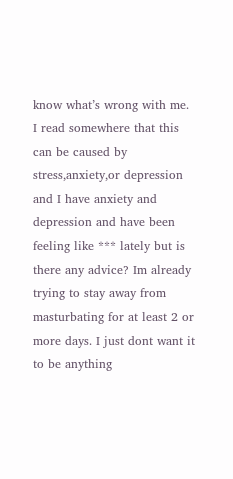know what’s wrong with me. I read somewhere that this can be caused by stress,anxiety,or depression and I have anxiety and depression and have been feeling like *** lately but is there any advice? Im already trying to stay away from masturbating for at least 2 or more days. I just dont want it to be anything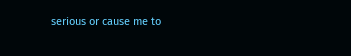serious or cause me to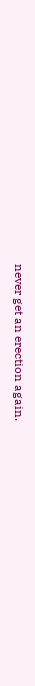never get an erection again.